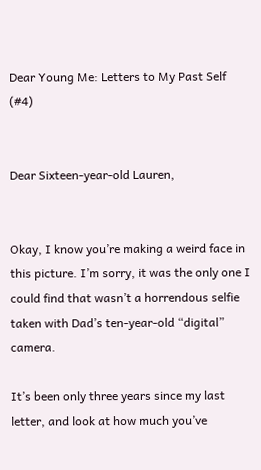Dear Young Me: Letters to My Past Self (#4)


Dear Sixteen-year-old Lauren,


Okay, I know you’re making a weird face in this picture. I’m sorry, it was the only one I could find that wasn’t a horrendous selfie taken with Dad’s ten-year-old “digital” camera.

It’s been only three years since my last letter, and look at how much you’ve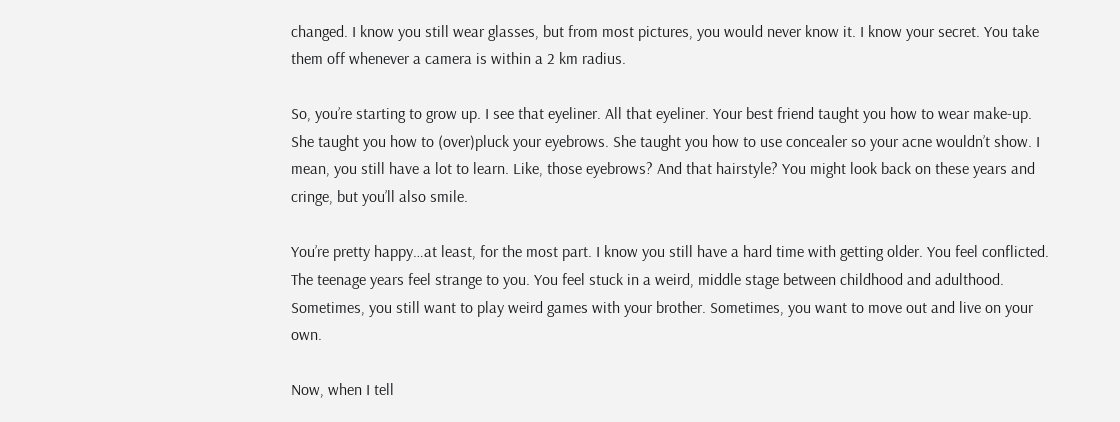changed. I know you still wear glasses, but from most pictures, you would never know it. I know your secret. You take them off whenever a camera is within a 2 km radius.

So, you’re starting to grow up. I see that eyeliner. All that eyeliner. Your best friend taught you how to wear make-up. She taught you how to (over)pluck your eyebrows. She taught you how to use concealer so your acne wouldn’t show. I mean, you still have a lot to learn. Like, those eyebrows? And that hairstyle? You might look back on these years and cringe, but you’ll also smile.

You’re pretty happy…at least, for the most part. I know you still have a hard time with getting older. You feel conflicted. The teenage years feel strange to you. You feel stuck in a weird, middle stage between childhood and adulthood. Sometimes, you still want to play weird games with your brother. Sometimes, you want to move out and live on your own.

Now, when I tell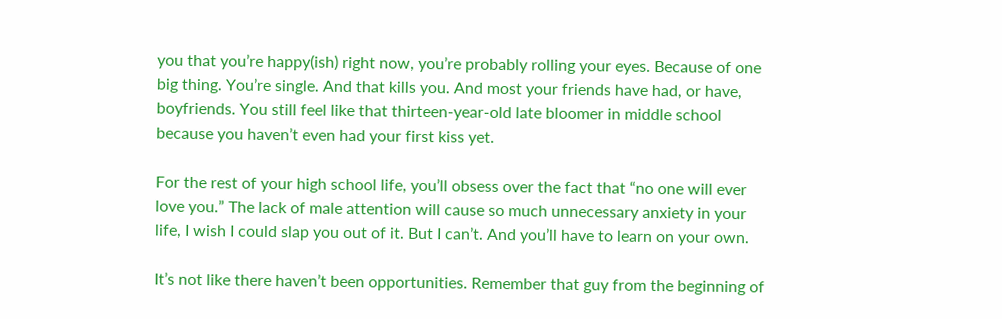you that you’re happy(ish) right now, you’re probably rolling your eyes. Because of one big thing. You’re single. And that kills you. And most your friends have had, or have, boyfriends. You still feel like that thirteen-year-old late bloomer in middle school because you haven’t even had your first kiss yet.

For the rest of your high school life, you’ll obsess over the fact that “no one will ever love you.” The lack of male attention will cause so much unnecessary anxiety in your life, I wish I could slap you out of it. But I can’t. And you’ll have to learn on your own.

It’s not like there haven’t been opportunities. Remember that guy from the beginning of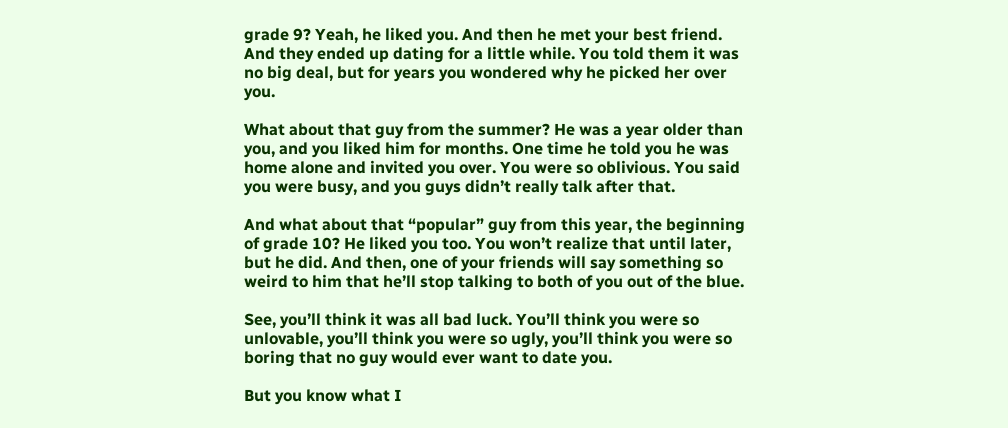grade 9? Yeah, he liked you. And then he met your best friend. And they ended up dating for a little while. You told them it was no big deal, but for years you wondered why he picked her over you.

What about that guy from the summer? He was a year older than you, and you liked him for months. One time he told you he was home alone and invited you over. You were so oblivious. You said you were busy, and you guys didn’t really talk after that.

And what about that “popular” guy from this year, the beginning of grade 10? He liked you too. You won’t realize that until later, but he did. And then, one of your friends will say something so weird to him that he’ll stop talking to both of you out of the blue.

See, you’ll think it was all bad luck. You’ll think you were so unlovable, you’ll think you were so ugly, you’ll think you were so boring that no guy would ever want to date you.

But you know what I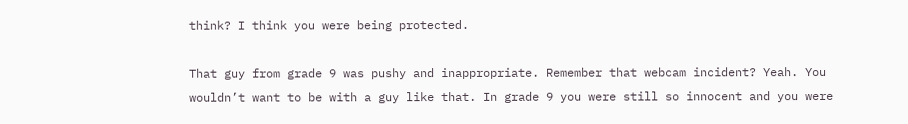think? I think you were being protected.

That guy from grade 9 was pushy and inappropriate. Remember that webcam incident? Yeah. You wouldn’t want to be with a guy like that. In grade 9 you were still so innocent and you were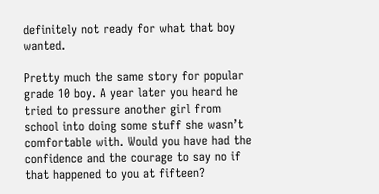definitely not ready for what that boy wanted.

Pretty much the same story for popular grade 10 boy. A year later you heard he tried to pressure another girl from school into doing some stuff she wasn’t comfortable with. Would you have had the confidence and the courage to say no if that happened to you at fifteen?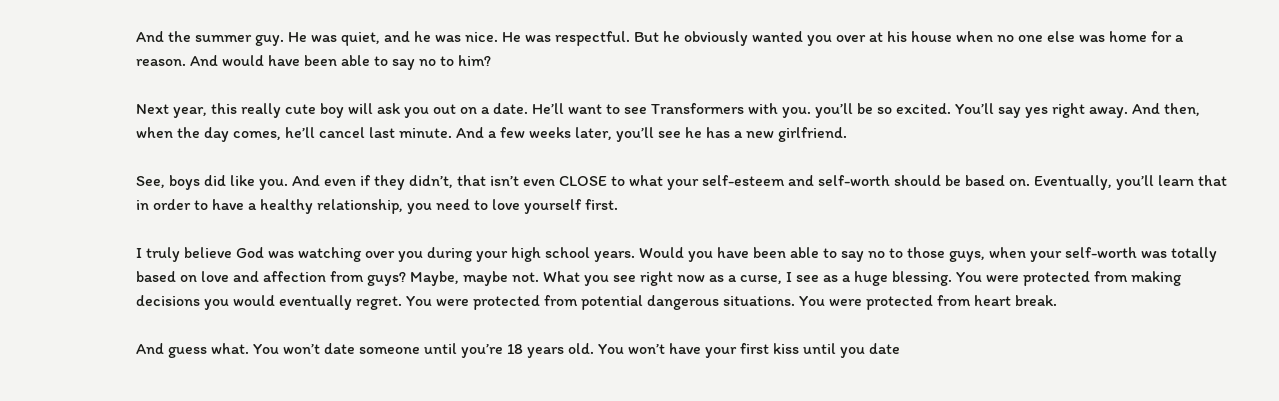And the summer guy. He was quiet, and he was nice. He was respectful. But he obviously wanted you over at his house when no one else was home for a reason. And would have been able to say no to him?

Next year, this really cute boy will ask you out on a date. He’ll want to see Transformers with you. you’ll be so excited. You’ll say yes right away. And then, when the day comes, he’ll cancel last minute. And a few weeks later, you’ll see he has a new girlfriend.

See, boys did like you. And even if they didn’t, that isn’t even CLOSE to what your self-esteem and self-worth should be based on. Eventually, you’ll learn that in order to have a healthy relationship, you need to love yourself first.

I truly believe God was watching over you during your high school years. Would you have been able to say no to those guys, when your self-worth was totally based on love and affection from guys? Maybe, maybe not. What you see right now as a curse, I see as a huge blessing. You were protected from making decisions you would eventually regret. You were protected from potential dangerous situations. You were protected from heart break.

And guess what. You won’t date someone until you’re 18 years old. You won’t have your first kiss until you date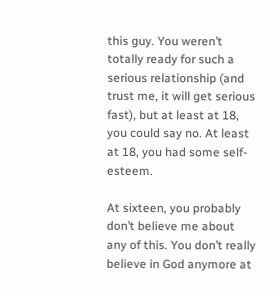this guy. You weren’t totally ready for such a serious relationship (and trust me, it will get serious fast), but at least at 18, you could say no. At least at 18, you had some self-esteem.

At sixteen, you probably don’t believe me about any of this. You don’t really believe in God anymore at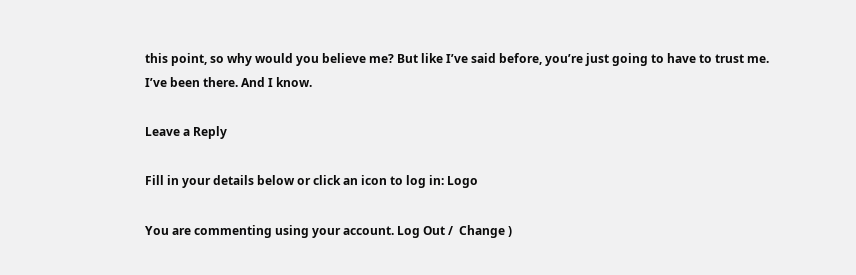this point, so why would you believe me? But like I’ve said before, you’re just going to have to trust me. I’ve been there. And I know.

Leave a Reply

Fill in your details below or click an icon to log in: Logo

You are commenting using your account. Log Out /  Change )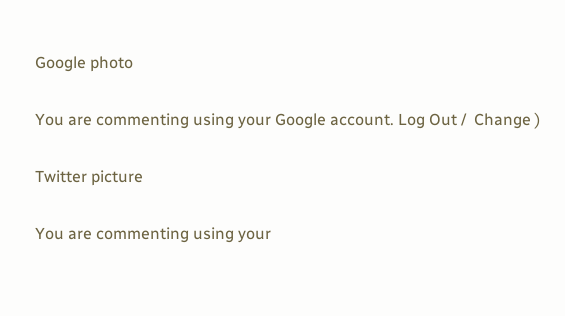Google photo

You are commenting using your Google account. Log Out /  Change )

Twitter picture

You are commenting using your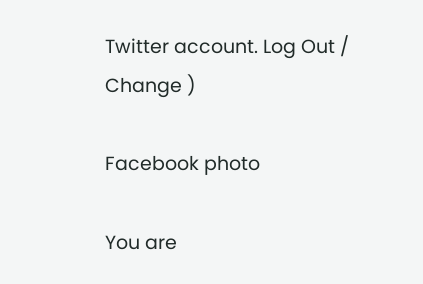Twitter account. Log Out /  Change )

Facebook photo

You are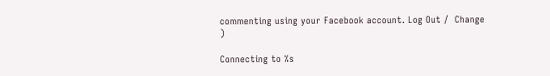commenting using your Facebook account. Log Out /  Change )

Connecting to %s